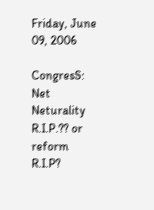Friday, June 09, 2006

CongresS: Net Neturality R.I.P.?? or reform R.I.P?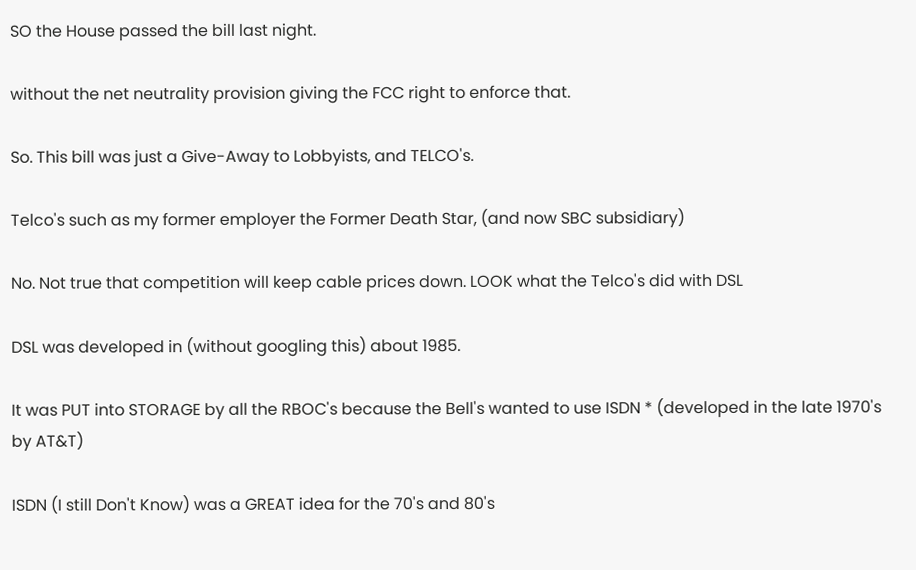SO the House passed the bill last night.

without the net neutrality provision giving the FCC right to enforce that.

So. This bill was just a Give-Away to Lobbyists, and TELCO's.

Telco's such as my former employer the Former Death Star, (and now SBC subsidiary)

No. Not true that competition will keep cable prices down. LOOK what the Telco's did with DSL

DSL was developed in (without googling this) about 1985.

It was PUT into STORAGE by all the RBOC's because the Bell's wanted to use ISDN * (developed in the late 1970's by AT&T)

ISDN (I still Don't Know) was a GREAT idea for the 70's and 80's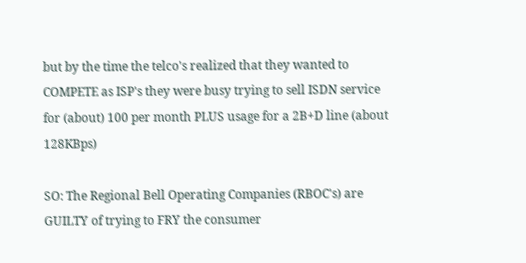but by the time the telco's realized that they wanted to COMPETE as ISP's they were busy trying to sell ISDN service for (about) 100 per month PLUS usage for a 2B+D line (about 128KBps)

SO: The Regional Bell Operating Companies (RBOC's) are GUILTY of trying to FRY the consumer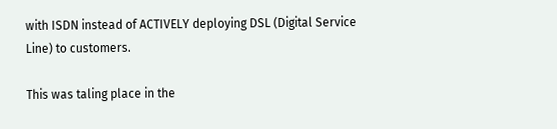with ISDN instead of ACTIVELY deploying DSL (Digital Service Line) to customers.

This was taling place in the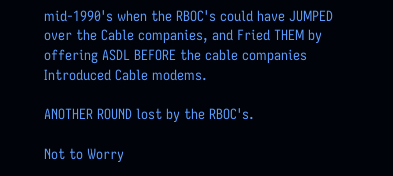mid-1990's when the RBOC's could have JUMPED over the Cable companies, and Fried THEM by offering ASDL BEFORE the cable companies Introduced Cable modems.

ANOTHER ROUND lost by the RBOC's.

Not to Worry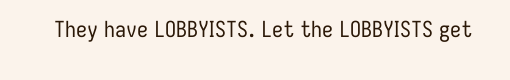They have LOBBYISTS. Let the LOBBYISTS get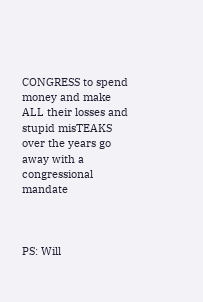CONGRESS to spend money and make
ALL their losses and stupid misTEAKS over the years go away with a congressional mandate



PS: Will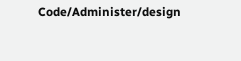Code/Administer/design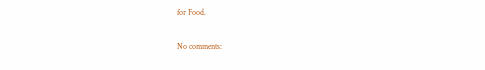for Food.

No comments: